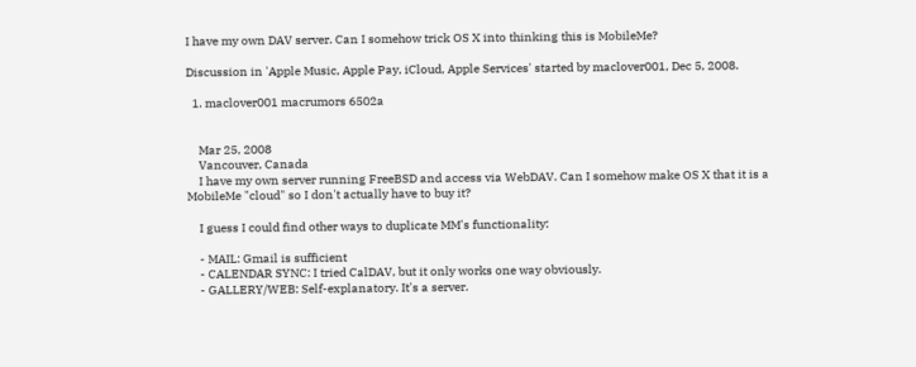I have my own DAV server. Can I somehow trick OS X into thinking this is MobileMe?

Discussion in 'Apple Music, Apple Pay, iCloud, Apple Services' started by maclover001, Dec 5, 2008.

  1. maclover001 macrumors 6502a


    Mar 25, 2008
    Vancouver, Canada
    I have my own server running FreeBSD and access via WebDAV. Can I somehow make OS X that it is a MobileMe "cloud" so I don't actually have to buy it?

    I guess I could find other ways to duplicate MM's functionality:

    - MAIL: Gmail is sufficient
    - CALENDAR SYNC: I tried CalDAV, but it only works one way obviously.
    - GALLERY/WEB: Self-explanatory. It's a server.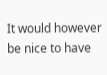It would however be nice to have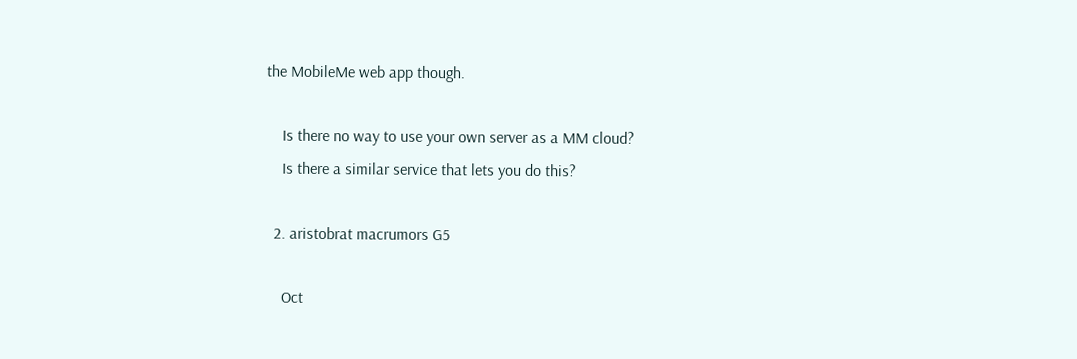the MobileMe web app though.

    Is there no way to use your own server as a MM cloud?
    Is there a similar service that lets you do this?

  2. aristobrat macrumors G5

    Oct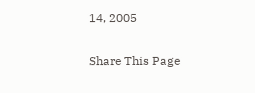14, 2005

Share This Page